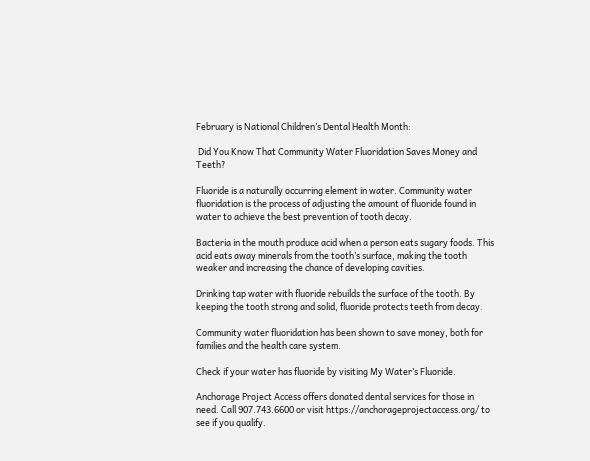February is National Children’s Dental Health Month:

 Did You Know That Community Water Fluoridation Saves Money and Teeth?

Fluoride is a naturally occurring element in water. Community water fluoridation is the process of adjusting the amount of fluoride found in water to achieve the best prevention of tooth decay.

Bacteria in the mouth produce acid when a person eats sugary foods. This acid eats away minerals from the tooth’s surface, making the tooth weaker and increasing the chance of developing cavities.

Drinking tap water with fluoride rebuilds the surface of the tooth. By keeping the tooth strong and solid, fluoride protects teeth from decay.

Community water fluoridation has been shown to save money, both for families and the health care system.

Check if your water has fluoride by visiting My Water’s Fluoride.

Anchorage Project Access offers donated dental services for those in need. Call 907.743.6600 or visit https://anchorageprojectaccess.org/ to see if you qualify.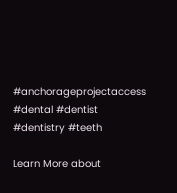#anchorageprojectaccess #dental #dentist #dentistry #teeth

Learn More about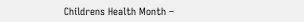Childrens Health Month –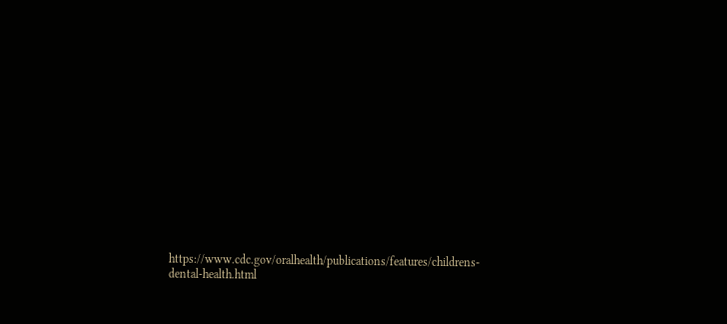https://www.cdc.gov/oralhealth/publications/features/childrens-dental-health.html